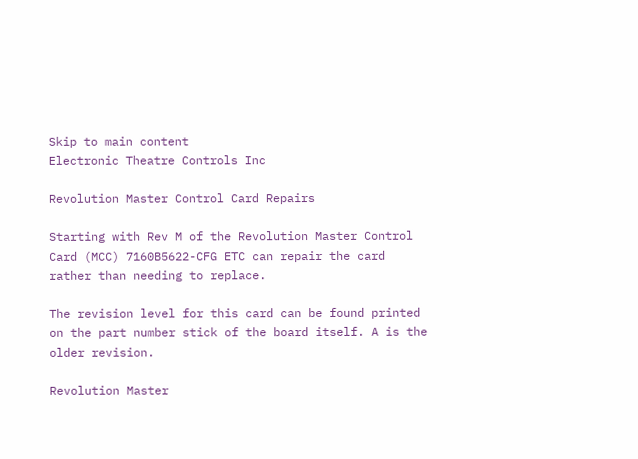Skip to main content
Electronic Theatre Controls Inc

Revolution Master Control Card Repairs

Starting with Rev M of the Revolution Master Control Card (MCC) 7160B5622-CFG ETC can repair the card rather than needing to replace.

The revision level for this card can be found printed on the part number stick of the board itself. A is the older revision.

Revolution Master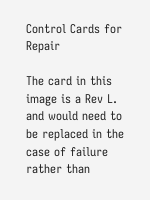Control Cards for Repair

The card in this image is a Rev L. and would need to be replaced in the case of failure rather than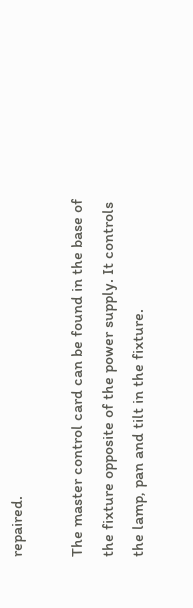repaired.

The master control card can be found in the base of the fixture opposite of the power supply. It controls the lamp, pan and tilt in the fixture.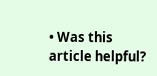• Was this article helpful?